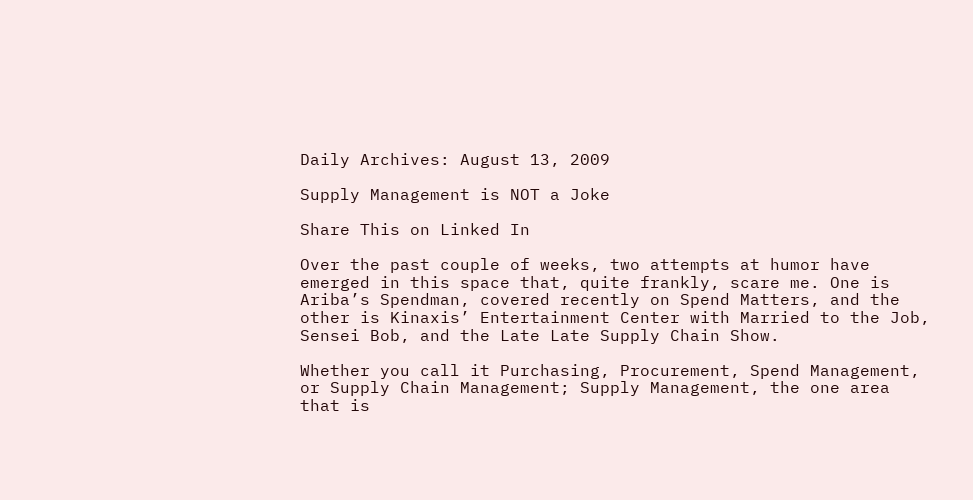Daily Archives: August 13, 2009

Supply Management is NOT a Joke

Share This on Linked In

Over the past couple of weeks, two attempts at humor have emerged in this space that, quite frankly, scare me. One is Ariba’s Spendman, covered recently on Spend Matters, and the other is Kinaxis’ Entertainment Center with Married to the Job, Sensei Bob, and the Late Late Supply Chain Show.

Whether you call it Purchasing, Procurement, Spend Management, or Supply Chain Management; Supply Management, the one area that is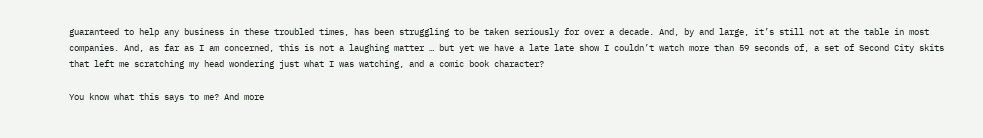guaranteed to help any business in these troubled times, has been struggling to be taken seriously for over a decade. And, by and large, it’s still not at the table in most companies. And, as far as I am concerned, this is not a laughing matter … but yet we have a late late show I couldn’t watch more than 59 seconds of, a set of Second City skits that left me scratching my head wondering just what I was watching, and a comic book character?

You know what this says to me? And more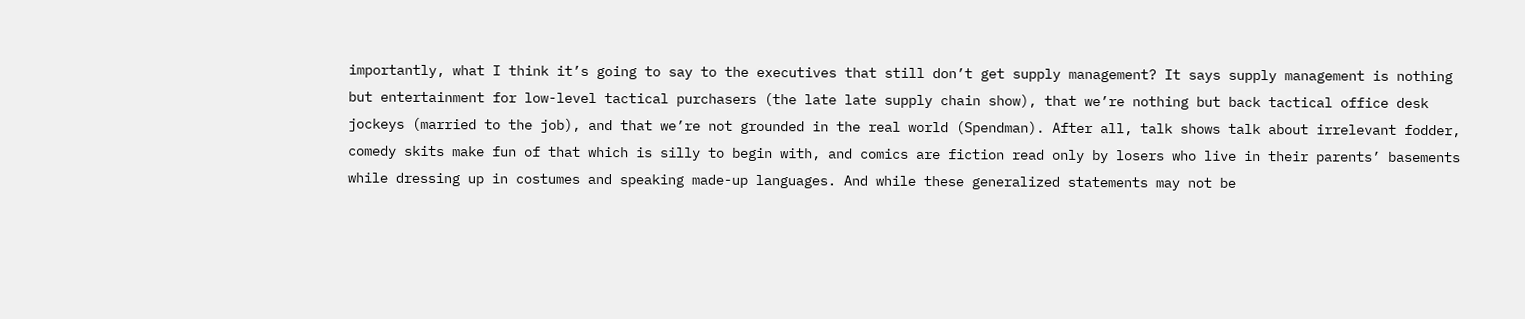importantly, what I think it’s going to say to the executives that still don’t get supply management? It says supply management is nothing but entertainment for low-level tactical purchasers (the late late supply chain show), that we’re nothing but back tactical office desk jockeys (married to the job), and that we’re not grounded in the real world (Spendman). After all, talk shows talk about irrelevant fodder, comedy skits make fun of that which is silly to begin with, and comics are fiction read only by losers who live in their parents’ basements while dressing up in costumes and speaking made-up languages. And while these generalized statements may not be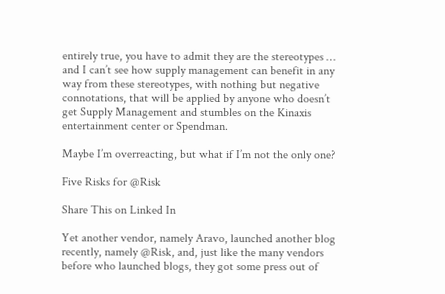entirely true, you have to admit they are the stereotypes … and I can’t see how supply management can benefit in any way from these stereotypes, with nothing but negative connotations, that will be applied by anyone who doesn’t get Supply Management and stumbles on the Kinaxis entertainment center or Spendman.

Maybe I’m overreacting, but what if I’m not the only one?

Five Risks for @Risk

Share This on Linked In

Yet another vendor, namely Aravo, launched another blog recently, namely @Risk, and, just like the many vendors before who launched blogs, they got some press out of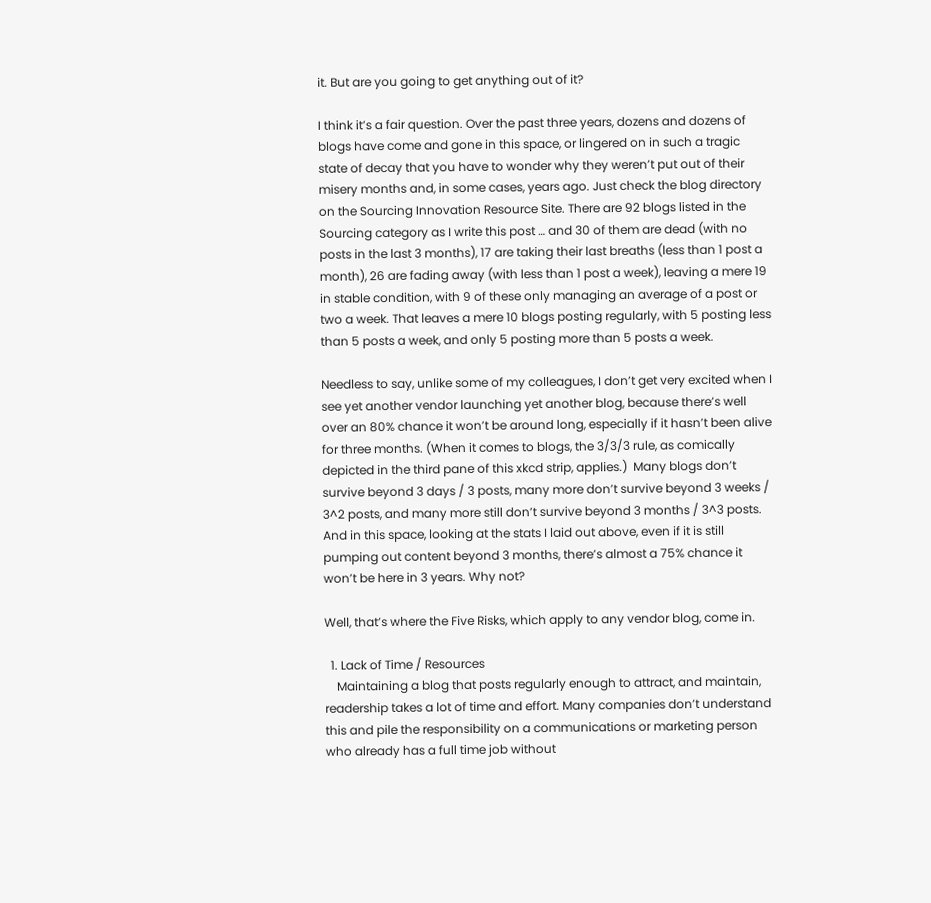it. But are you going to get anything out of it?

I think it’s a fair question. Over the past three years, dozens and dozens of blogs have come and gone in this space, or lingered on in such a tragic state of decay that you have to wonder why they weren’t put out of their misery months and, in some cases, years ago. Just check the blog directory on the Sourcing Innovation Resource Site. There are 92 blogs listed in the Sourcing category as I write this post … and 30 of them are dead (with no posts in the last 3 months), 17 are taking their last breaths (less than 1 post a month), 26 are fading away (with less than 1 post a week), leaving a mere 19 in stable condition, with 9 of these only managing an average of a post or two a week. That leaves a mere 10 blogs posting regularly, with 5 posting less than 5 posts a week, and only 5 posting more than 5 posts a week.

Needless to say, unlike some of my colleagues, I don’t get very excited when I see yet another vendor launching yet another blog, because there’s well over an 80% chance it won’t be around long, especially if it hasn’t been alive for three months. (When it comes to blogs, the 3/3/3 rule, as comically depicted in the third pane of this xkcd strip, applies.)  Many blogs don’t survive beyond 3 days / 3 posts, many more don’t survive beyond 3 weeks / 3^2 posts, and many more still don’t survive beyond 3 months / 3^3 posts. And in this space, looking at the stats I laid out above, even if it is still pumping out content beyond 3 months, there’s almost a 75% chance it won’t be here in 3 years. Why not?

Well, that’s where the Five Risks, which apply to any vendor blog, come in.

  1. Lack of Time / Resources
    Maintaining a blog that posts regularly enough to attract, and maintain, readership takes a lot of time and effort. Many companies don’t understand this and pile the responsibility on a communications or marketing person who already has a full time job without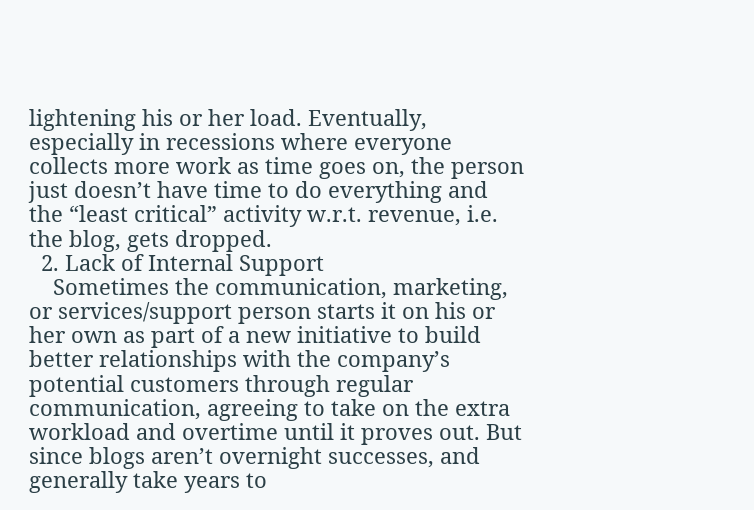lightening his or her load. Eventually, especially in recessions where everyone collects more work as time goes on, the person just doesn’t have time to do everything and the “least critical” activity w.r.t. revenue, i.e. the blog, gets dropped.
  2. Lack of Internal Support
    Sometimes the communication, marketing, or services/support person starts it on his or her own as part of a new initiative to build better relationships with the company’s potential customers through regular communication, agreeing to take on the extra workload and overtime until it proves out. But since blogs aren’t overnight successes, and generally take years to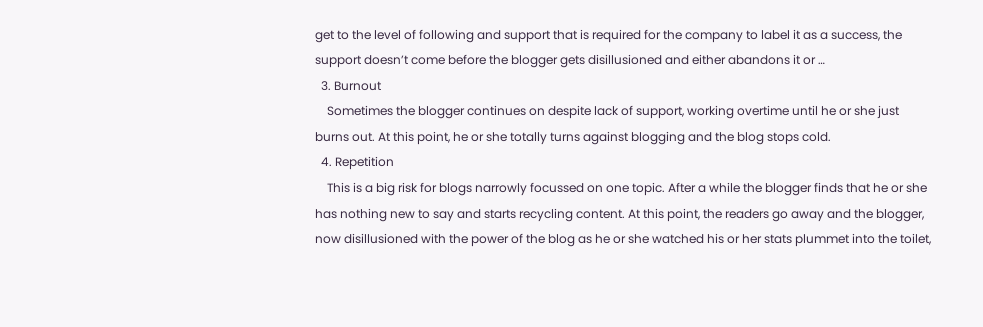get to the level of following and support that is required for the company to label it as a success, the support doesn’t come before the blogger gets disillusioned and either abandons it or …
  3. Burnout
    Sometimes the blogger continues on despite lack of support, working overtime until he or she just burns out. At this point, he or she totally turns against blogging and the blog stops cold.
  4. Repetition
    This is a big risk for blogs narrowly focussed on one topic. After a while the blogger finds that he or she has nothing new to say and starts recycling content. At this point, the readers go away and the blogger, now disillusioned with the power of the blog as he or she watched his or her stats plummet into the toilet,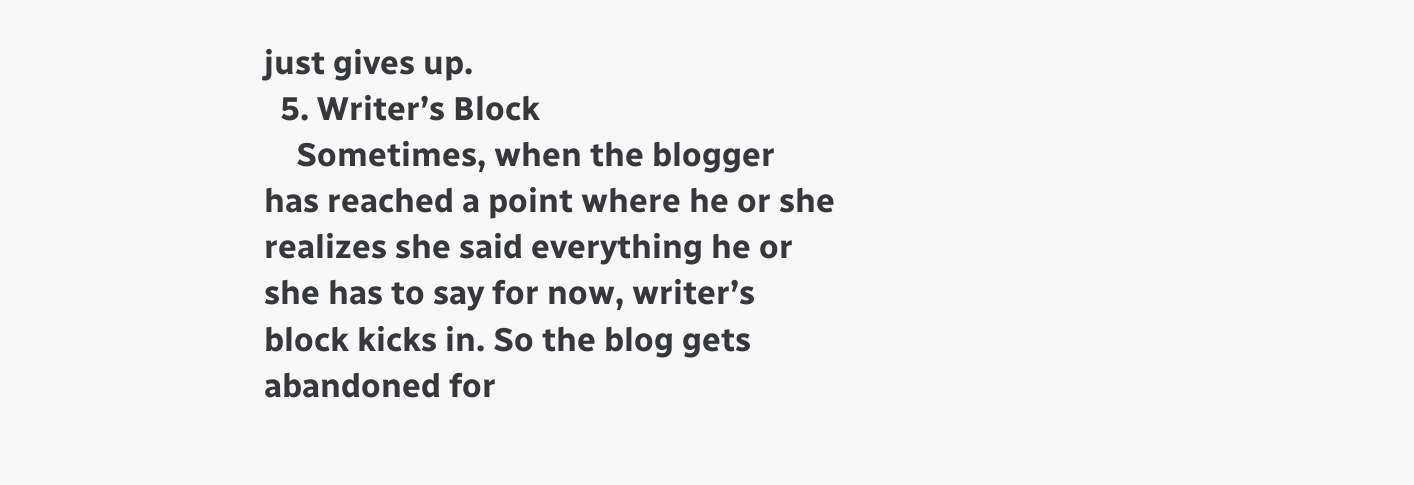just gives up.
  5. Writer’s Block
    Sometimes, when the blogger has reached a point where he or she realizes she said everything he or she has to say for now, writer’s block kicks in. So the blog gets abandoned for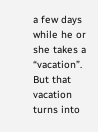a few days while he or she takes a “vacation”. But that vacation turns into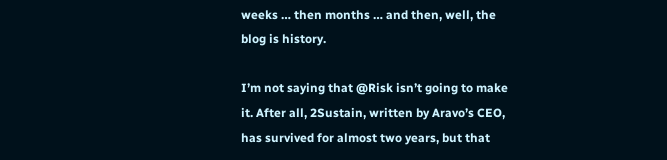weeks … then months … and then, well, the blog is history.

I’m not saying that @Risk isn’t going to make it. After all, 2Sustain, written by Aravo’s CEO, has survived for almost two years, but that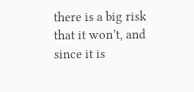there is a big risk that it won’t, and since it is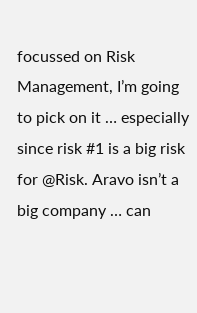focussed on Risk Management, I’m going to pick on it … especially since risk #1 is a big risk for @Risk. Aravo isn’t a big company … can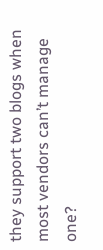they support two blogs when most vendors can’t manage one?